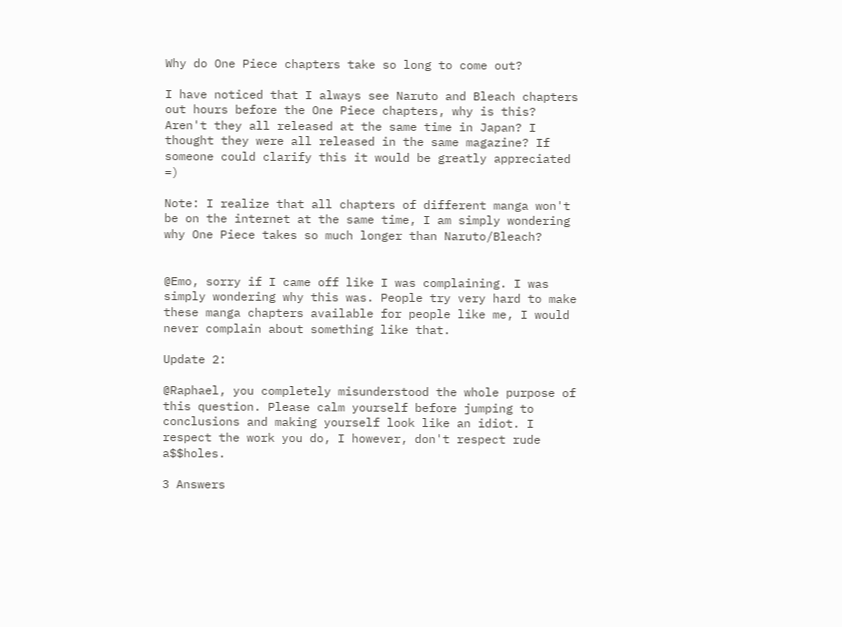Why do One Piece chapters take so long to come out?

I have noticed that I always see Naruto and Bleach chapters out hours before the One Piece chapters, why is this? Aren't they all released at the same time in Japan? I thought they were all released in the same magazine? If someone could clarify this it would be greatly appreciated =)

Note: I realize that all chapters of different manga won't be on the internet at the same time, I am simply wondering why One Piece takes so much longer than Naruto/Bleach?


@Emo, sorry if I came off like I was complaining. I was simply wondering why this was. People try very hard to make these manga chapters available for people like me, I would never complain about something like that.

Update 2:

@Raphael, you completely misunderstood the whole purpose of this question. Please calm yourself before jumping to conclusions and making yourself look like an idiot. I respect the work you do, I however, don't respect rude a$$holes.

3 Answers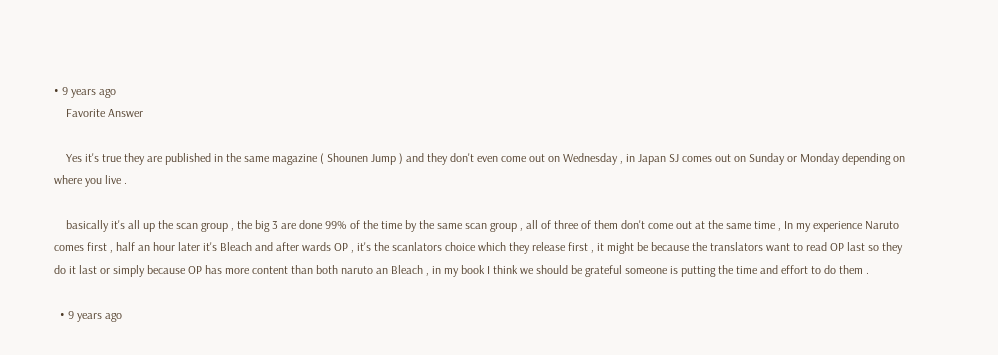• 9 years ago
    Favorite Answer

    Yes it's true they are published in the same magazine ( Shounen Jump ) and they don't even come out on Wednesday , in Japan SJ comes out on Sunday or Monday depending on where you live .

    basically it's all up the scan group , the big 3 are done 99% of the time by the same scan group , all of three of them don't come out at the same time , In my experience Naruto comes first , half an hour later it's Bleach and after wards OP , it's the scanlators choice which they release first , it might be because the translators want to read OP last so they do it last or simply because OP has more content than both naruto an Bleach , in my book I think we should be grateful someone is putting the time and effort to do them .

  • 9 years ago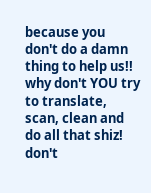because you don't do a damn thing to help us!! why don't YOU try to translate, scan, clean and do all that shiz! don't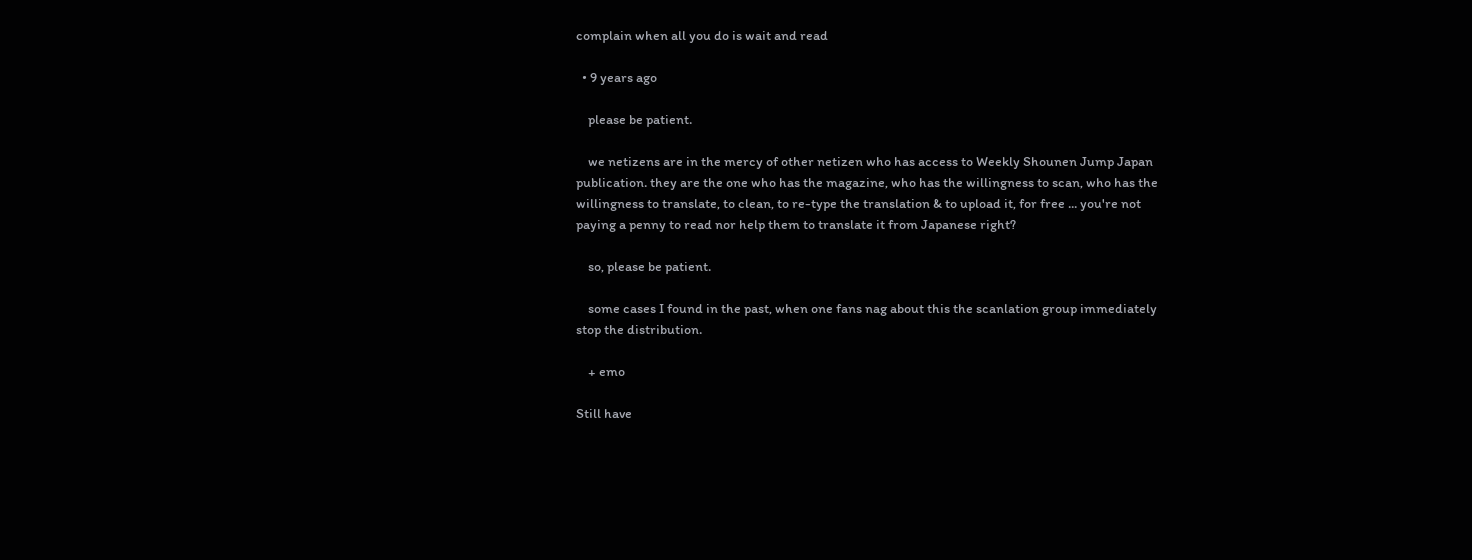complain when all you do is wait and read

  • 9 years ago

    please be patient.

    we netizens are in the mercy of other netizen who has access to Weekly Shounen Jump Japan publication. they are the one who has the magazine, who has the willingness to scan, who has the willingness to translate, to clean, to re-type the translation & to upload it, for free ... you're not paying a penny to read nor help them to translate it from Japanese right?

    so, please be patient.

    some cases I found in the past, when one fans nag about this the scanlation group immediately stop the distribution.

    + emo

Still have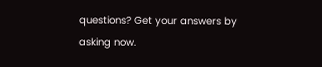questions? Get your answers by asking now.